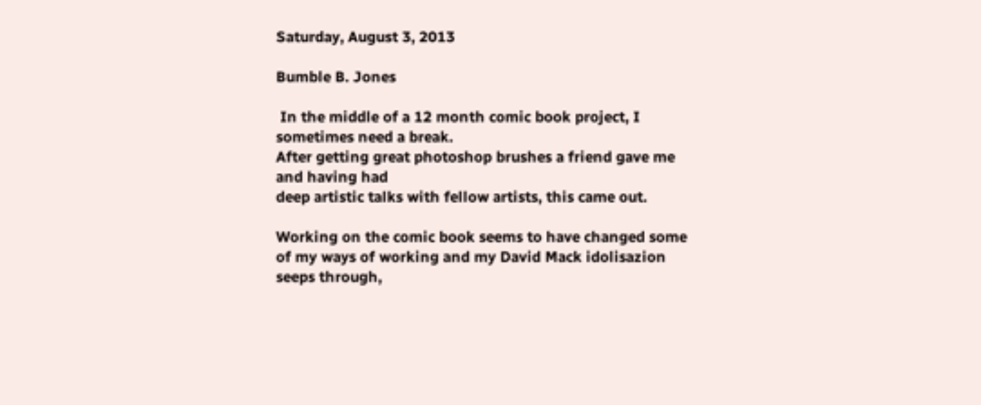Saturday, August 3, 2013

Bumble B. Jones

 In the middle of a 12 month comic book project, I sometimes need a break.
After getting great photoshop brushes a friend gave me and having had
deep artistic talks with fellow artists, this came out.

Working on the comic book seems to have changed some of my ways of working and my David Mack idolisazion seeps through,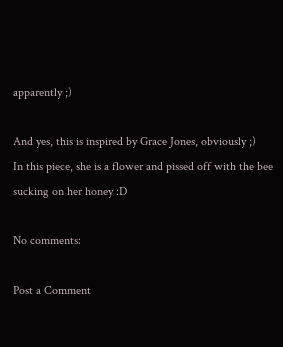apparently ;)

And yes, this is inspired by Grace Jones, obviously ;)
In this piece, she is a flower and pissed off with the bee sucking on her honey :D

No comments:

Post a Comment